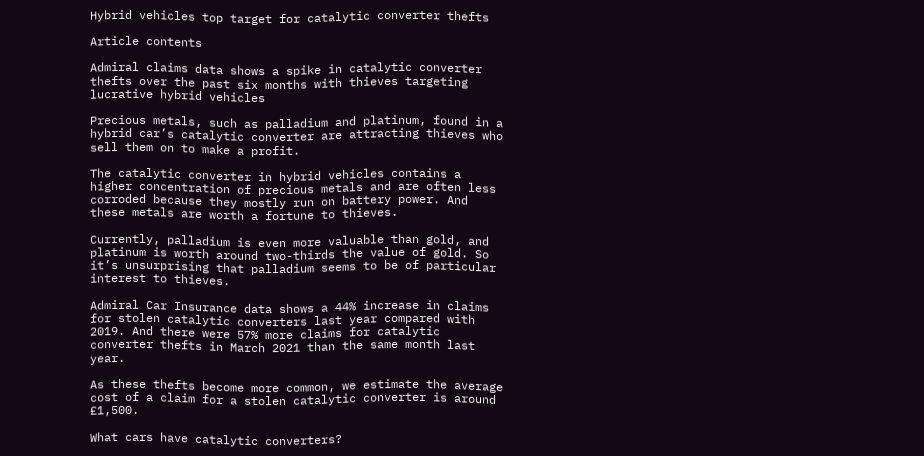Hybrid vehicles top target for catalytic converter thefts

Article contents

Admiral claims data shows a spike in catalytic converter thefts over the past six months with thieves targeting lucrative hybrid vehicles

Precious metals, such as palladium and platinum, found in a hybrid car’s catalytic converter are attracting thieves who sell them on to make a profit.

The catalytic converter in hybrid vehicles contains a higher concentration of precious metals and are often less corroded because they mostly run on battery power. And these metals are worth a fortune to thieves.

Currently, palladium is even more valuable than gold, and platinum is worth around two-thirds the value of gold. So it’s unsurprising that palladium seems to be of particular interest to thieves.

Admiral Car Insurance data shows a 44% increase in claims for stolen catalytic converters last year compared with 2019. And there were 57% more claims for catalytic converter thefts in March 2021 than the same month last year.

As these thefts become more common, we estimate the average cost of a claim for a stolen catalytic converter is around £1,500.

What cars have catalytic converters?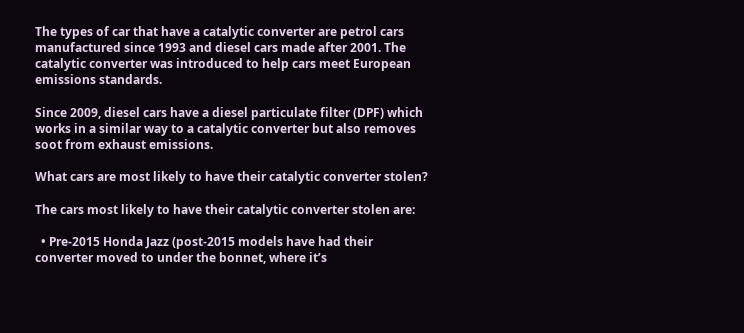The types of car that have a catalytic converter are petrol cars manufactured since 1993 and diesel cars made after 2001. The catalytic converter was introduced to help cars meet European emissions standards.

Since 2009, diesel cars have a diesel particulate filter (DPF) which works in a similar way to a catalytic converter but also removes soot from exhaust emissions.

What cars are most likely to have their catalytic converter stolen?

The cars most likely to have their catalytic converter stolen are:

  • Pre-2015 Honda Jazz (post-2015 models have had their converter moved to under the bonnet, where it’s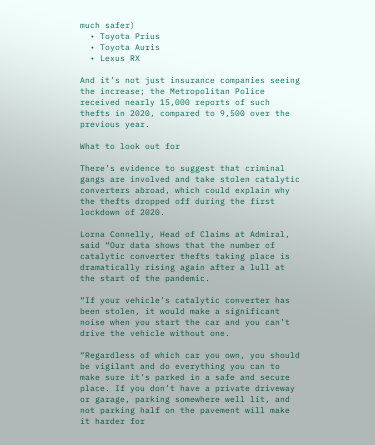much safer)
  • Toyota Prius
  • Toyota Auris
  • Lexus RX

And it’s not just insurance companies seeing the increase; the Metropolitan Police received nearly 15,000 reports of such thefts in 2020, compared to 9,500 over the previous year.

What to look out for

There’s evidence to suggest that criminal gangs are involved and take stolen catalytic converters abroad, which could explain why the thefts dropped off during the first lockdown of 2020.

Lorna Connelly, Head of Claims at Admiral, said “Our data shows that the number of catalytic converter thefts taking place is dramatically rising again after a lull at the start of the pandemic.

“If your vehicle’s catalytic converter has been stolen, it would make a significant noise when you start the car and you can’t drive the vehicle without one.

“Regardless of which car you own, you should be vigilant and do everything you can to make sure it’s parked in a safe and secure place. If you don’t have a private driveway or garage, parking somewhere well lit, and not parking half on the pavement will make it harder for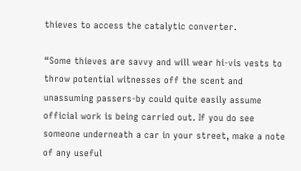thieves to access the catalytic converter.

“Some thieves are savvy and will wear hi-vis vests to throw potential witnesses off the scent and unassuming passers-by could quite easily assume official work is being carried out. If you do see someone underneath a car in your street, make a note of any useful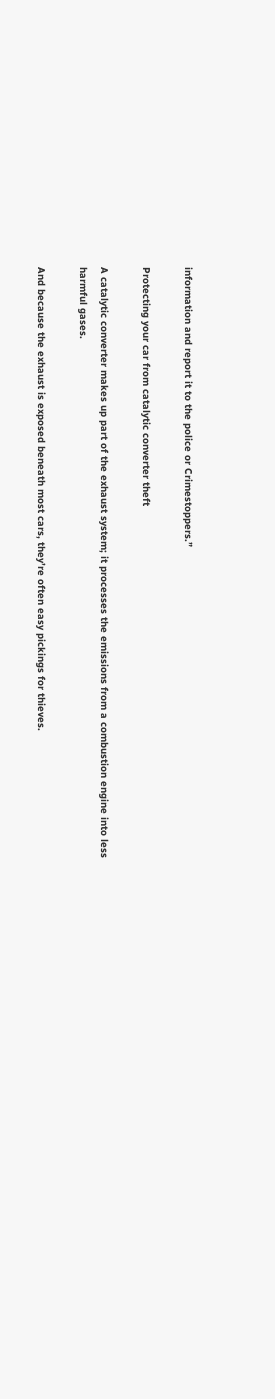information and report it to the police or Crimestoppers.”

Protecting your car from catalytic converter theft

A catalytic converter makes up part of the exhaust system; it processes the emissions from a combustion engine into less harmful gases.

And because the exhaust is exposed beneath most cars, they’re often easy pickings for thieves.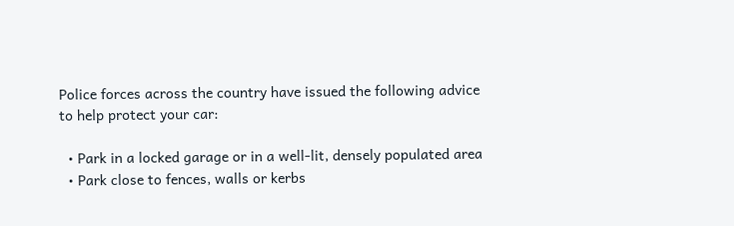Police forces across the country have issued the following advice to help protect your car:

  • Park in a locked garage or in a well-lit, densely populated area
  • Park close to fences, walls or kerbs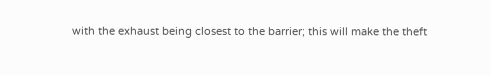with the exhaust being closest to the barrier; this will make the theft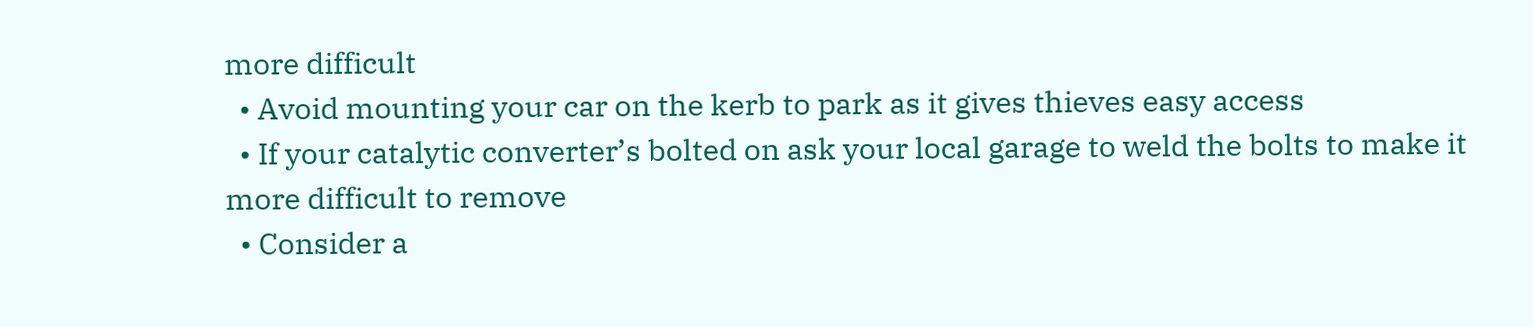more difficult
  • Avoid mounting your car on the kerb to park as it gives thieves easy access
  • If your catalytic converter’s bolted on ask your local garage to weld the bolts to make it more difficult to remove
  • Consider a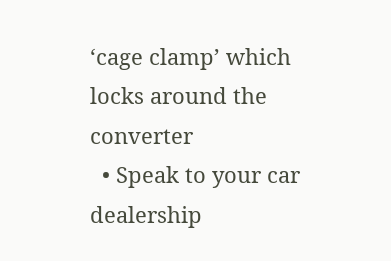‘cage clamp’ which locks around the converter
  • Speak to your car dealership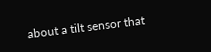about a tilt sensor that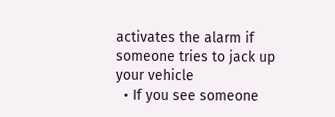activates the alarm if someone tries to jack up your vehicle
  • If you see someone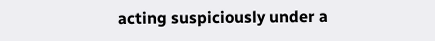acting suspiciously under a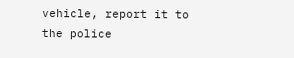vehicle, report it to the police